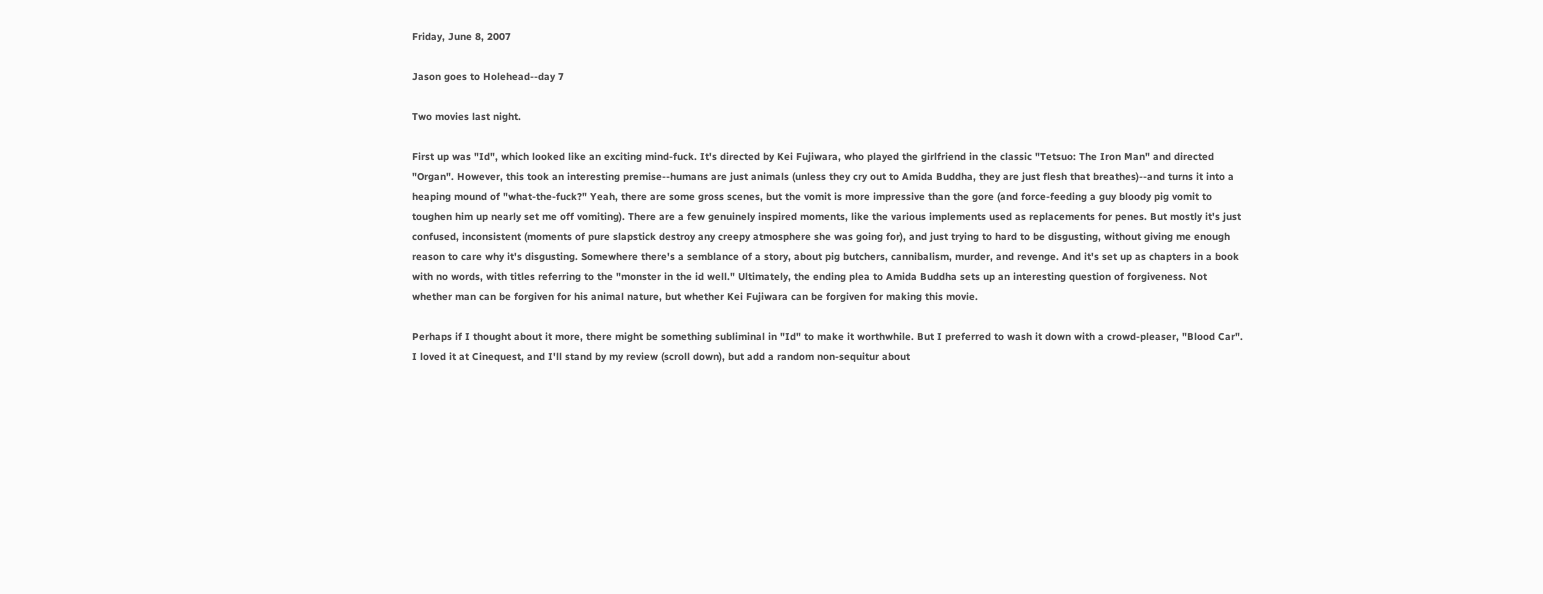Friday, June 8, 2007

Jason goes to Holehead--day 7

Two movies last night.

First up was "Id", which looked like an exciting mind-fuck. It's directed by Kei Fujiwara, who played the girlfriend in the classic "Tetsuo: The Iron Man" and directed "Organ". However, this took an interesting premise--humans are just animals (unless they cry out to Amida Buddha, they are just flesh that breathes)--and turns it into a heaping mound of "what-the-fuck?" Yeah, there are some gross scenes, but the vomit is more impressive than the gore (and force-feeding a guy bloody pig vomit to toughen him up nearly set me off vomiting). There are a few genuinely inspired moments, like the various implements used as replacements for penes. But mostly it's just confused, inconsistent (moments of pure slapstick destroy any creepy atmosphere she was going for), and just trying to hard to be disgusting, without giving me enough reason to care why it's disgusting. Somewhere there's a semblance of a story, about pig butchers, cannibalism, murder, and revenge. And it's set up as chapters in a book with no words, with titles referring to the "monster in the id well." Ultimately, the ending plea to Amida Buddha sets up an interesting question of forgiveness. Not whether man can be forgiven for his animal nature, but whether Kei Fujiwara can be forgiven for making this movie.

Perhaps if I thought about it more, there might be something subliminal in "Id" to make it worthwhile. But I preferred to wash it down with a crowd-pleaser, "Blood Car". I loved it at Cinequest, and I'll stand by my review (scroll down), but add a random non-sequitur about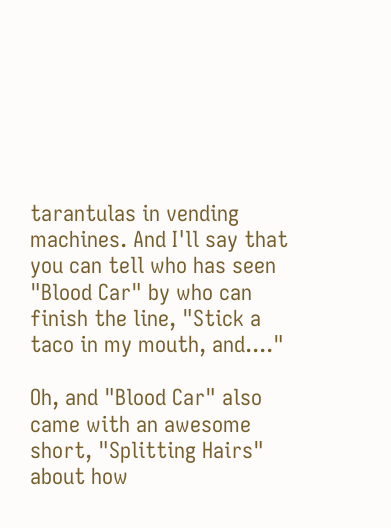tarantulas in vending machines. And I'll say that you can tell who has seen "Blood Car" by who can finish the line, "Stick a taco in my mouth, and...."

Oh, and "Blood Car" also came with an awesome short, "Splitting Hairs" about how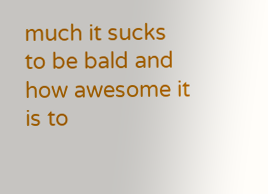much it sucks to be bald and how awesome it is to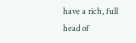have a rich, full head of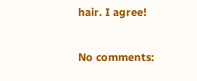hair. I agree!

No comments: